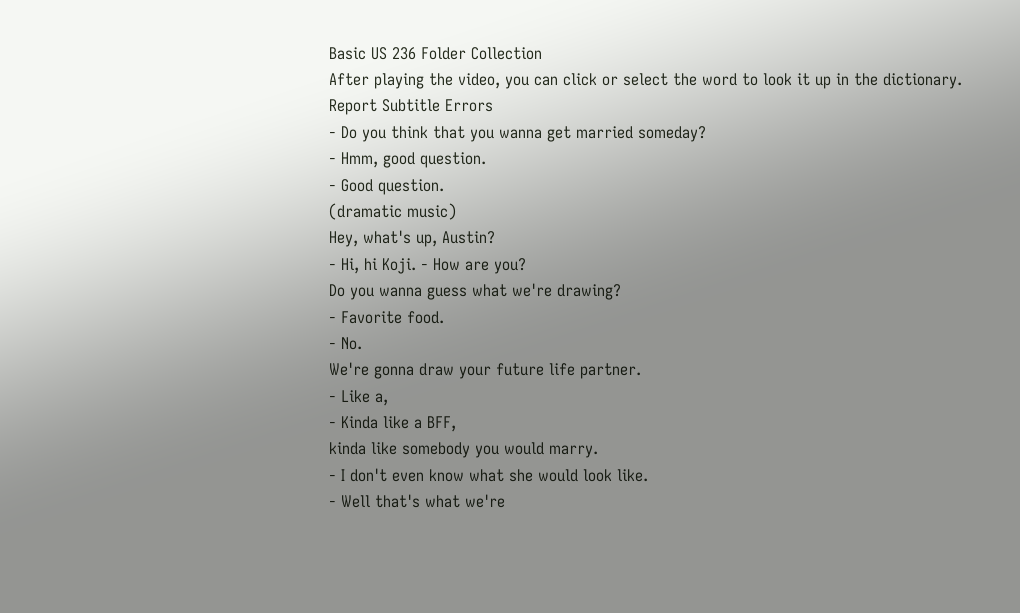Basic US 236 Folder Collection
After playing the video, you can click or select the word to look it up in the dictionary.
Report Subtitle Errors
- Do you think that you wanna get married someday?
- Hmm, good question.
- Good question.
(dramatic music)
Hey, what's up, Austin?
- Hi, hi Koji. - How are you?
Do you wanna guess what we're drawing?
- Favorite food.
- No.
We're gonna draw your future life partner.
- Like a,
- Kinda like a BFF,
kinda like somebody you would marry.
- I don't even know what she would look like.
- Well that's what we're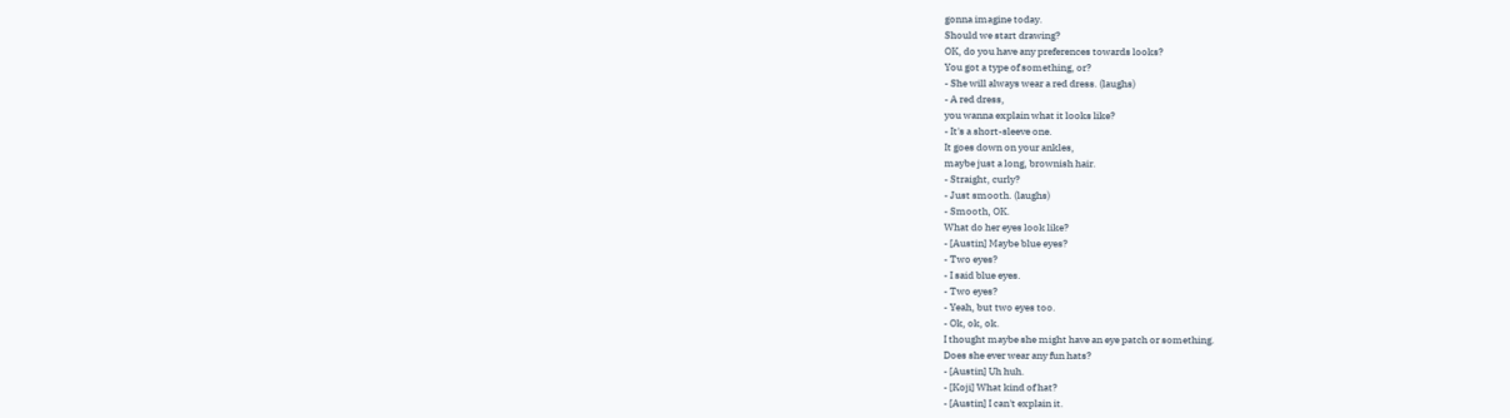gonna imagine today.
Should we start drawing?
OK, do you have any preferences towards looks?
You got a type of something, or?
- She will always wear a red dress. (laughs)
- A red dress,
you wanna explain what it looks like?
- It's a short-sleeve one.
It goes down on your ankles,
maybe just a long, brownish hair.
- Straight, curly?
- Just smooth. (laughs)
- Smooth, OK.
What do her eyes look like?
- [Austin] Maybe blue eyes?
- Two eyes?
- I said blue eyes.
- Two eyes?
- Yeah, but two eyes too.
- Ok, ok, ok.
I thought maybe she might have an eye patch or something.
Does she ever wear any fun hats?
- [Austin] Uh huh.
- [Koji] What kind of hat?
- [Austin] I can't explain it.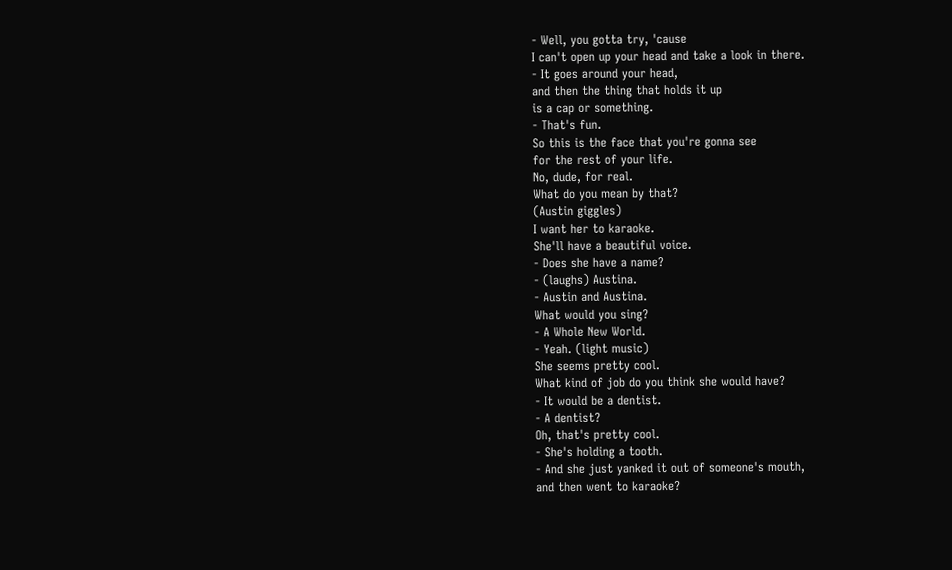- Well, you gotta try, 'cause
I can't open up your head and take a look in there.
- It goes around your head,
and then the thing that holds it up
is a cap or something.
- That's fun.
So this is the face that you're gonna see
for the rest of your life.
No, dude, for real.
What do you mean by that?
(Austin giggles)
I want her to karaoke.
She'll have a beautiful voice.
- Does she have a name?
- (laughs) Austina.
- Austin and Austina.
What would you sing?
- A Whole New World.
- Yeah. (light music)
She seems pretty cool.
What kind of job do you think she would have?
- It would be a dentist.
- A dentist?
Oh, that's pretty cool.
- She's holding a tooth.
- And she just yanked it out of someone's mouth,
and then went to karaoke?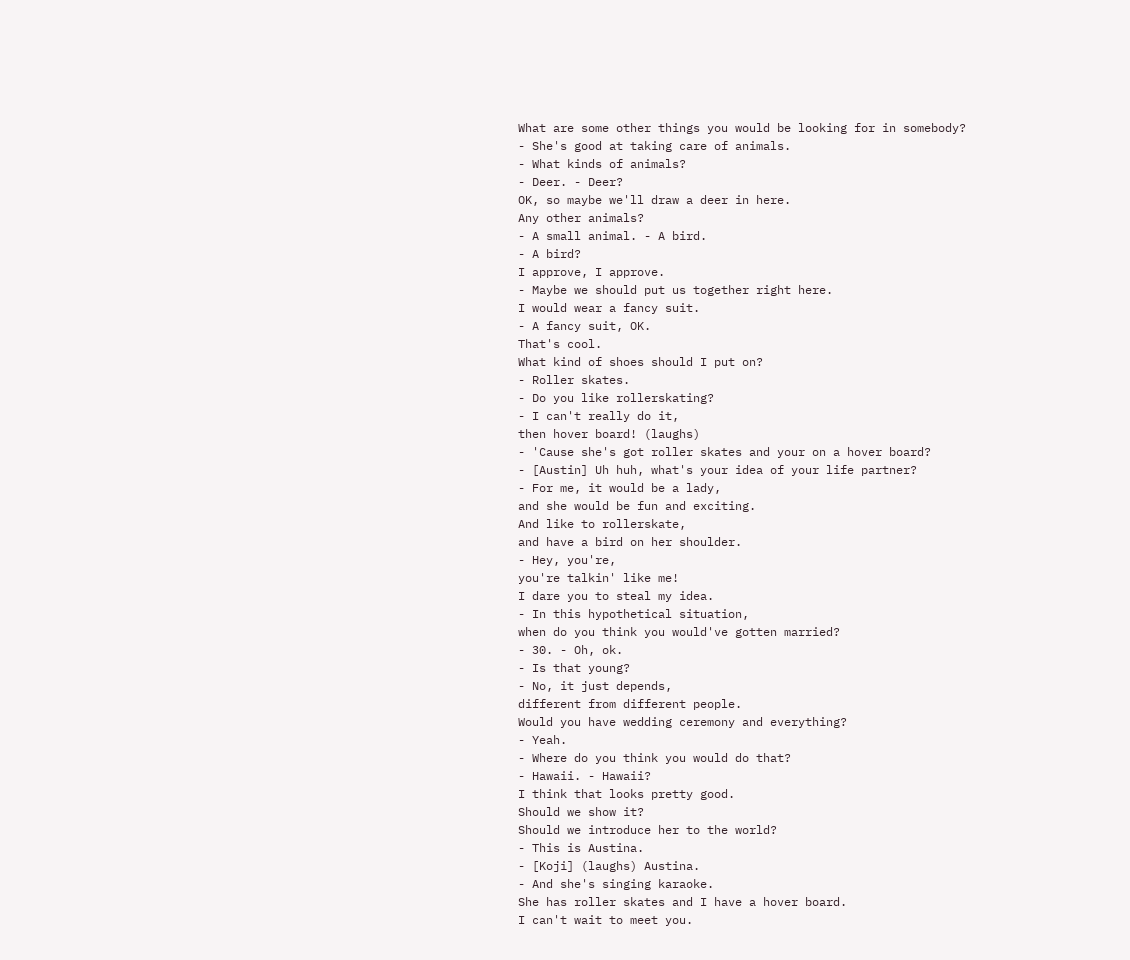What are some other things you would be looking for in somebody?
- She's good at taking care of animals.
- What kinds of animals?
- Deer. - Deer?
OK, so maybe we'll draw a deer in here.
Any other animals?
- A small animal. - A bird.
- A bird?
I approve, I approve.
- Maybe we should put us together right here.
I would wear a fancy suit.
- A fancy suit, OK.
That's cool.
What kind of shoes should I put on?
- Roller skates.
- Do you like rollerskating?
- I can't really do it,
then hover board! (laughs)
- 'Cause she's got roller skates and your on a hover board?
- [Austin] Uh huh, what's your idea of your life partner?
- For me, it would be a lady,
and she would be fun and exciting.
And like to rollerskate,
and have a bird on her shoulder.
- Hey, you're,
you're talkin' like me!
I dare you to steal my idea.
- In this hypothetical situation,
when do you think you would've gotten married?
- 30. - Oh, ok.
- Is that young?
- No, it just depends,
different from different people.
Would you have wedding ceremony and everything?
- Yeah.
- Where do you think you would do that?
- Hawaii. - Hawaii?
I think that looks pretty good.
Should we show it?
Should we introduce her to the world?
- This is Austina.
- [Koji] (laughs) Austina.
- And she's singing karaoke.
She has roller skates and I have a hover board.
I can't wait to meet you.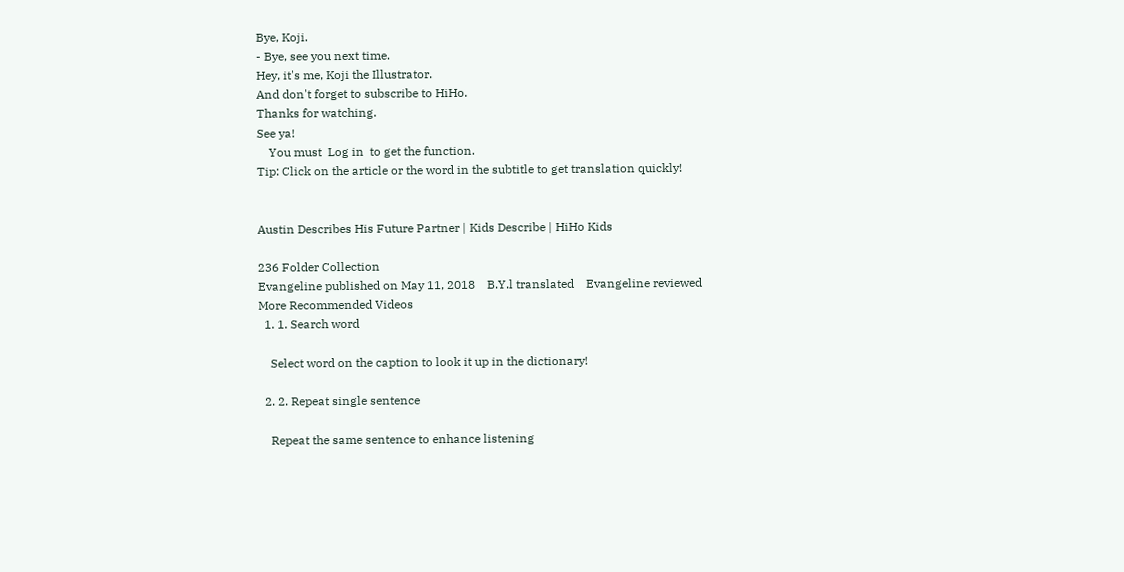Bye, Koji.
- Bye, see you next time.
Hey, it's me, Koji the Illustrator.
And don't forget to subscribe to HiHo.
Thanks for watching.
See ya!
    You must  Log in  to get the function.
Tip: Click on the article or the word in the subtitle to get translation quickly!


Austin Describes His Future Partner | Kids Describe | HiHo Kids

236 Folder Collection
Evangeline published on May 11, 2018    B.Y.l translated    Evangeline reviewed
More Recommended Videos
  1. 1. Search word

    Select word on the caption to look it up in the dictionary!

  2. 2. Repeat single sentence

    Repeat the same sentence to enhance listening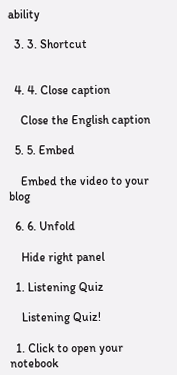ability

  3. 3. Shortcut


  4. 4. Close caption

    Close the English caption

  5. 5. Embed

    Embed the video to your blog

  6. 6. Unfold

    Hide right panel

  1. Listening Quiz

    Listening Quiz!

  1. Click to open your notebook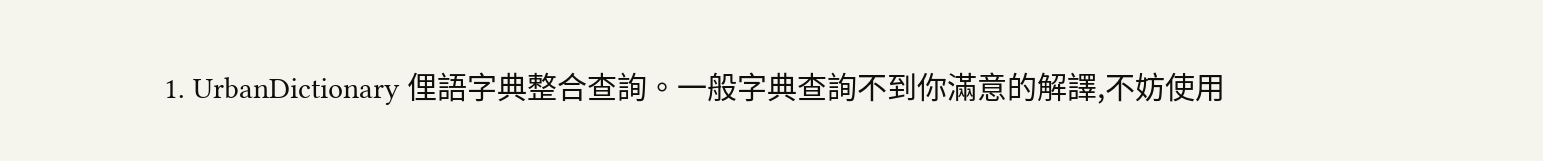1. UrbanDictionary 俚語字典整合查詢。一般字典查詢不到你滿意的解譯,不妨使用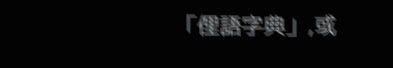「俚語字典」,或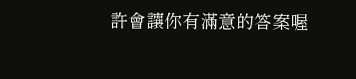許會讓你有滿意的答案喔